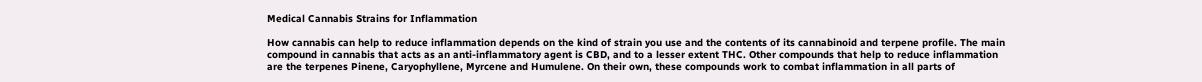Medical Cannabis Strains for Inflammation

How cannabis can help to reduce inflammation depends on the kind of strain you use and the contents of its cannabinoid and terpene profile. The main compound in cannabis that acts as an anti-inflammatory agent is CBD, and to a lesser extent THC. Other compounds that help to reduce inflammation are the terpenes Pinene, Caryophyllene, Myrcene and Humulene. On their own, these compounds work to combat inflammation in all parts of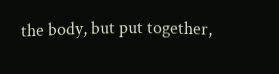the body, but put together,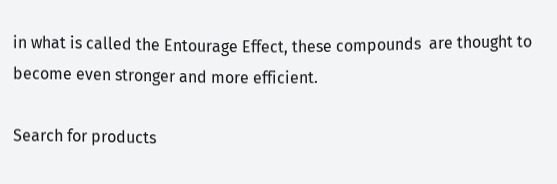in what is called the Entourage Effect, these compounds  are thought to become even stronger and more efficient.

Search for products